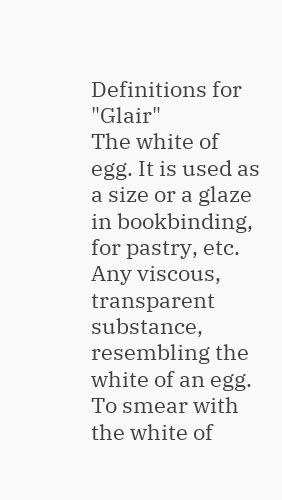Definitions for "Glair"
The white of egg. It is used as a size or a glaze in bookbinding, for pastry, etc.
Any viscous, transparent substance, resembling the white of an egg.
To smear with the white of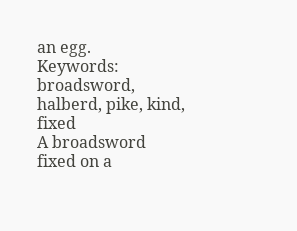an egg.
Keywords:  broadsword, halberd, pike, kind, fixed
A broadsword fixed on a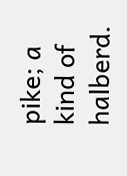pike; a kind of halberd.